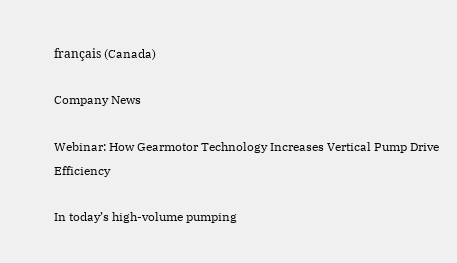français (Canada)

Company News

Webinar: How Gearmotor Technology Increases Vertical Pump Drive Efficiency

In today’s high-volume pumping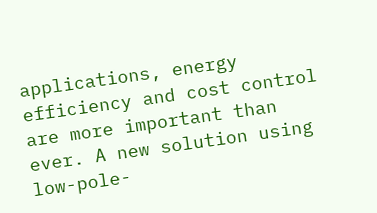applications, energy efficiency and cost control are more important than ever. A new solution using low-pole-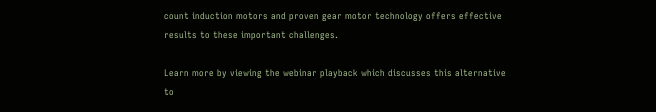count induction motors and proven gear motor technology offers effective results to these important challenges.

Learn more by viewing the webinar playback which discusses this alternative to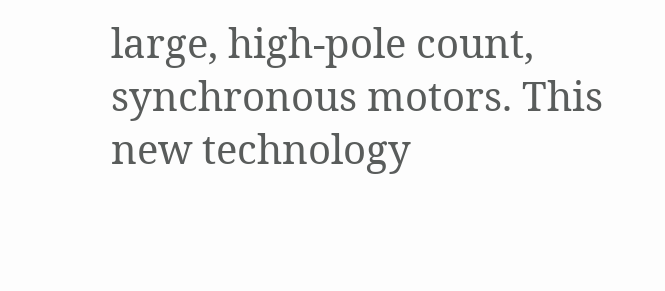large, high-pole count, synchronous motors. This new technology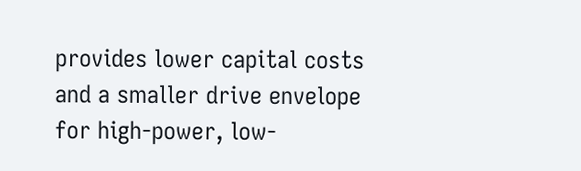provides lower capital costs and a smaller drive envelope for high-power, low-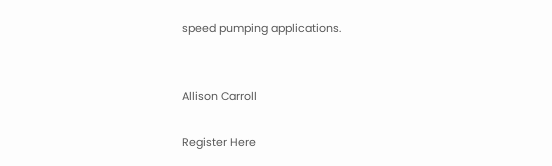speed pumping applications.


Allison Carroll

Register Here